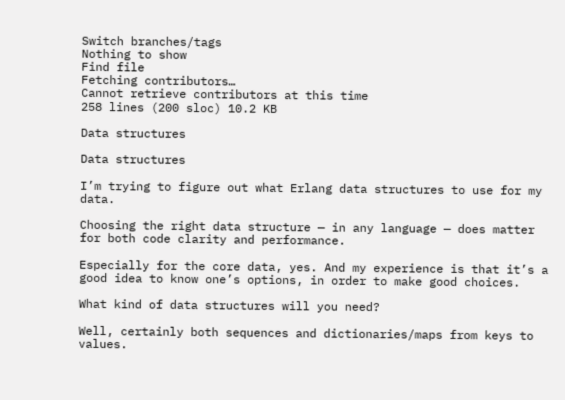Switch branches/tags
Nothing to show
Find file
Fetching contributors…
Cannot retrieve contributors at this time
258 lines (200 sloc) 10.2 KB

Data structures

Data structures

I’m trying to figure out what Erlang data structures to use for my data.

Choosing the right data structure — in any language — does matter for both code clarity and performance.

Especially for the core data, yes. And my experience is that it’s a good idea to know one’s options, in order to make good choices.

What kind of data structures will you need?

Well, certainly both sequences and dictionaries/maps from keys to values.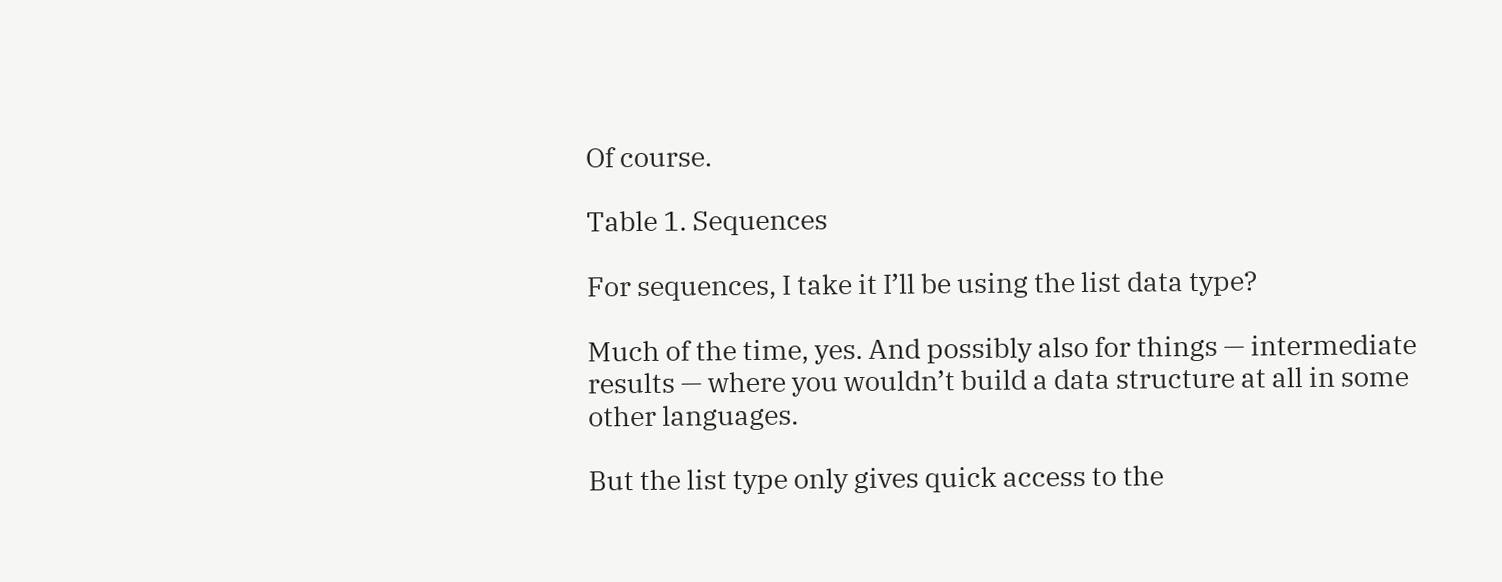Of course.

Table 1. Sequences

For sequences, I take it I’ll be using the list data type?

Much of the time, yes. And possibly also for things — intermediate results — where you wouldn’t build a data structure at all in some other languages.

But the list type only gives quick access to the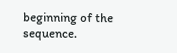beginning of the sequence.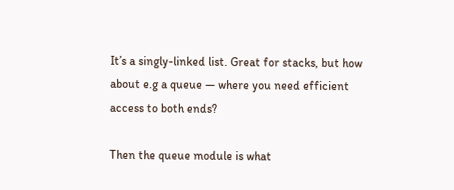It’s a singly-linked list. Great for stacks, but how about e.g a queue — where you need efficient access to both ends?

Then the queue module is what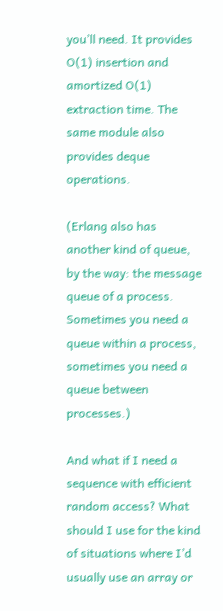you’ll need. It provides O(1) insertion and amortized O(1) extraction time. The same module also provides deque operations.

(Erlang also has another kind of queue, by the way: the message queue of a process. Sometimes you need a queue within a process, sometimes you need a queue between processes.)

And what if I need a sequence with efficient random access? What should I use for the kind of situations where I’d usually use an array or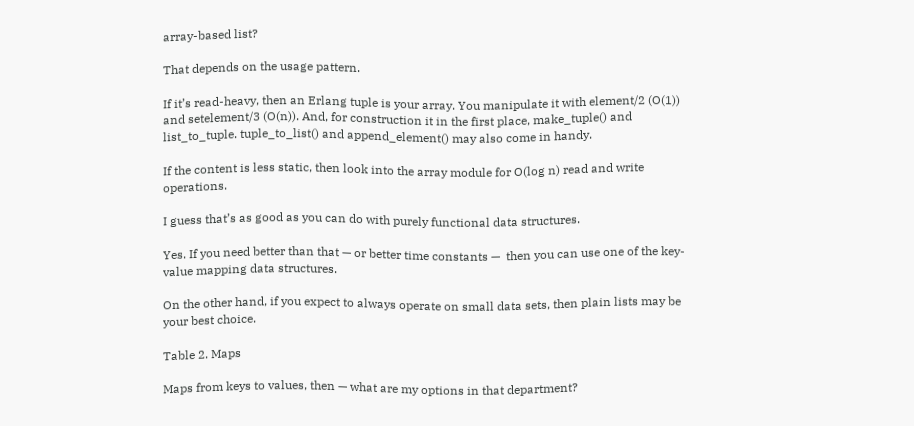array-based list?

That depends on the usage pattern.

If it’s read-heavy, then an Erlang tuple is your array. You manipulate it with element/2 (O(1)) and setelement/3 (O(n)). And, for construction it in the first place, make_tuple() and list_to_tuple. tuple_to_list() and append_element() may also come in handy.

If the content is less static, then look into the array module for O(log n) read and write operations.

I guess that’s as good as you can do with purely functional data structures.

Yes. If you need better than that — or better time constants —  then you can use one of the key-value mapping data structures.

On the other hand, if you expect to always operate on small data sets, then plain lists may be your best choice.

Table 2. Maps

Maps from keys to values, then — what are my options in that department?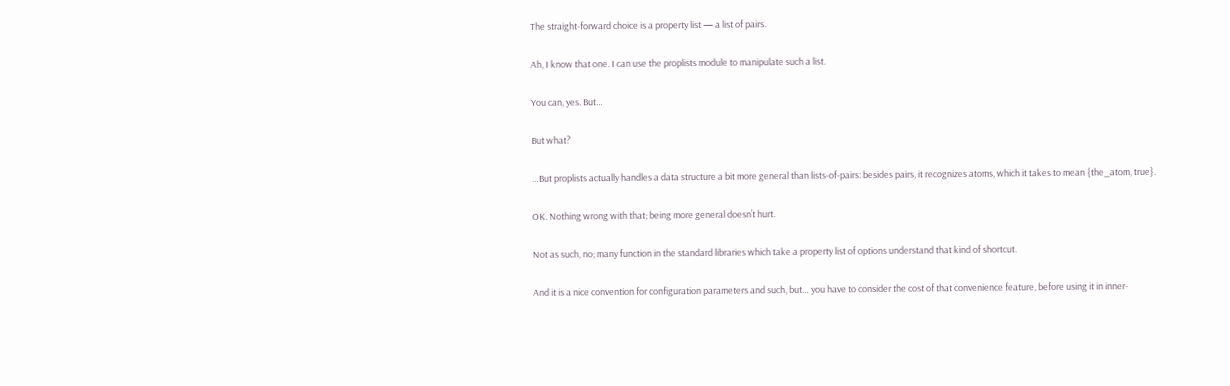The straight-forward choice is a property list — a list of pairs.

Ah, I know that one. I can use the proplists module to manipulate such a list.

You can, yes. But…

But what?

…But proplists actually handles a data structure a bit more general than lists-of-pairs: besides pairs, it recognizes atoms, which it takes to mean {the_atom, true}.

OK. Nothing wrong with that; being more general doesn’t hurt.

Not as such, no; many function in the standard libraries which take a property list of options understand that kind of shortcut.

And it is a nice convention for configuration parameters and such, but… you have to consider the cost of that convenience feature, before using it in inner-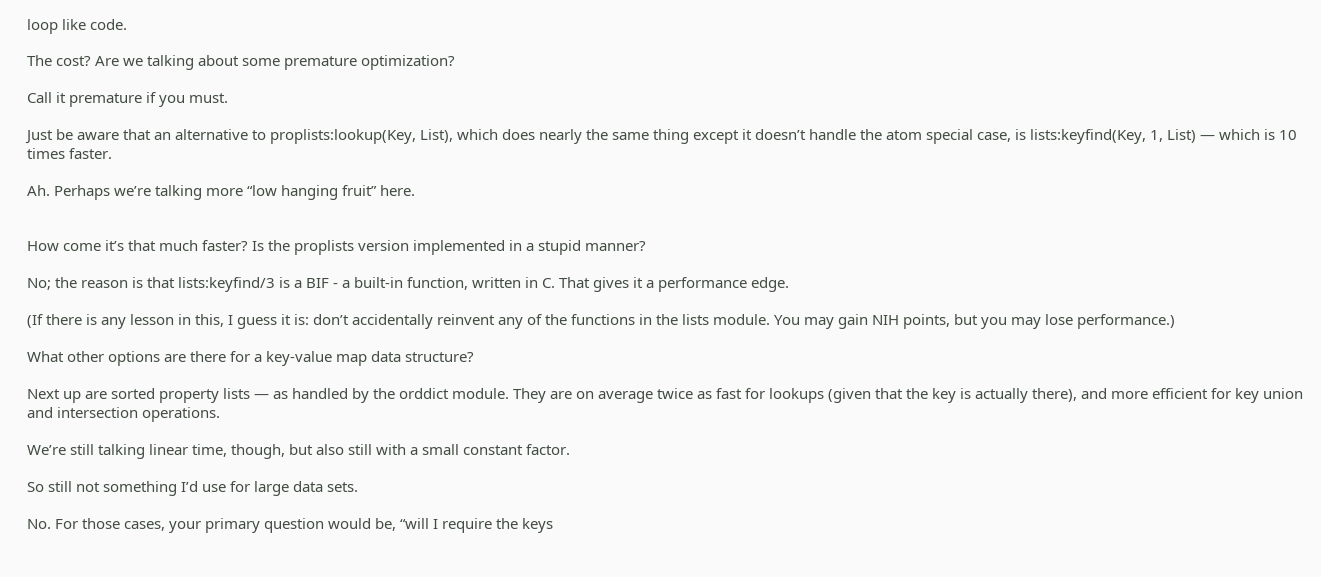loop like code.

The cost? Are we talking about some premature optimization?

Call it premature if you must.

Just be aware that an alternative to proplists:lookup(Key, List), which does nearly the same thing except it doesn’t handle the atom special case, is lists:keyfind(Key, 1, List) — which is 10 times faster.

Ah. Perhaps we’re talking more “low hanging fruit” here.


How come it’s that much faster? Is the proplists version implemented in a stupid manner?

No; the reason is that lists:keyfind/3 is a BIF - a built-in function, written in C. That gives it a performance edge.

(If there is any lesson in this, I guess it is: don’t accidentally reinvent any of the functions in the lists module. You may gain NIH points, but you may lose performance.)

What other options are there for a key-value map data structure?

Next up are sorted property lists — as handled by the orddict module. They are on average twice as fast for lookups (given that the key is actually there), and more efficient for key union and intersection operations.

We’re still talking linear time, though, but also still with a small constant factor.

So still not something I’d use for large data sets.

No. For those cases, your primary question would be, “will I require the keys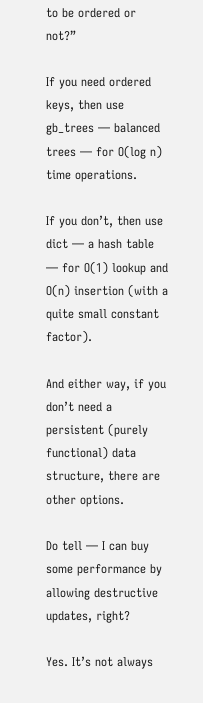to be ordered or not?”

If you need ordered keys, then use gb_trees — balanced trees — for O(log n) time operations.

If you don’t, then use dict — a hash table — for O(1) lookup and O(n) insertion (with a quite small constant factor).

And either way, if you don’t need a persistent (purely functional) data structure, there are other options.

Do tell — I can buy some performance by allowing destructive updates, right?

Yes. It’s not always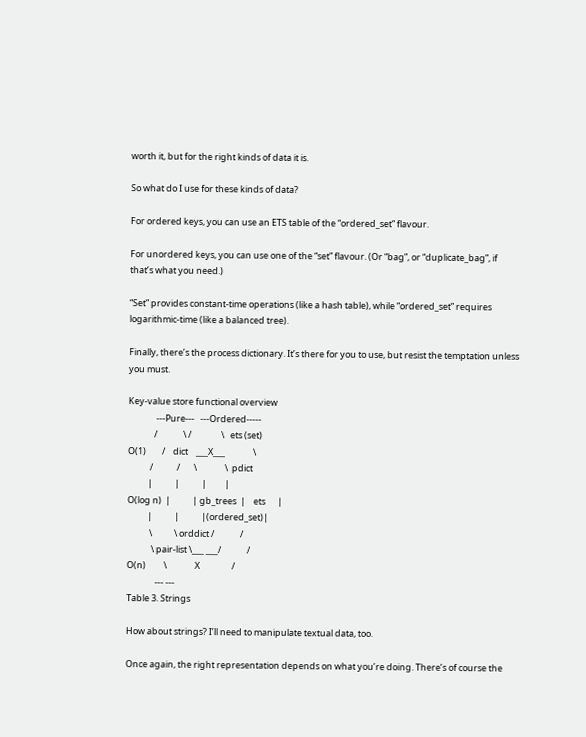worth it, but for the right kinds of data it is.

So what do I use for these kinds of data?

For ordered keys, you can use an ETS table of the “ordered_set” flavour.

For unordered keys, you can use one of the “set” flavour. (Or “bag”, or “duplicate_bag”, if that’s what you need.)

“Set” provides constant-time operations (like a hash table), while “ordered_set” requires logarithmic-time (like a balanced tree).

Finally, there’s the process dictionary. It’s there for you to use, but resist the temptation unless you must.

Key-value store functional overview
              ---Pure---   ---Ordered-----
             /             \ /               \   ets (set)
O(1)        /    dict    ___X___              \
           /            /       \              \  pdict
          |           |           |         |
O(log n)  |           | gb_trees  |    ets      |
          |           |           |(ordered_set)|
           \           \ orddict /             /
            \ pair-list \___ ___/             /
O(n)         \              X                /
              --- ---
Table 3. Strings

How about strings? I’ll need to manipulate textual data, too.

Once again, the right representation depends on what you’re doing. There’s of course the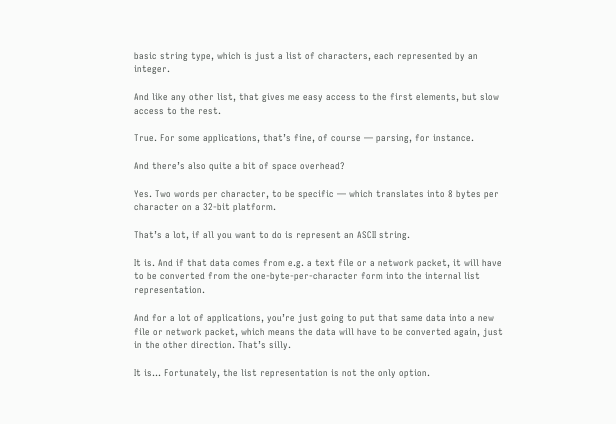basic string type, which is just a list of characters, each represented by an integer.

And like any other list, that gives me easy access to the first elements, but slow access to the rest.

True. For some applications, that’s fine, of course — parsing, for instance.

And there’s also quite a bit of space overhead?

Yes. Two words per character, to be specific — which translates into 8 bytes per character on a 32-bit platform.

That’s a lot, if all you want to do is represent an ASCII string.

It is. And if that data comes from e.g. a text file or a network packet, it will have to be converted from the one-byte-per-character form into the internal list representation.

And for a lot of applications, you’re just going to put that same data into a new file or network packet, which means the data will have to be converted again, just in the other direction. That’s silly.

It is… Fortunately, the list representation is not the only option.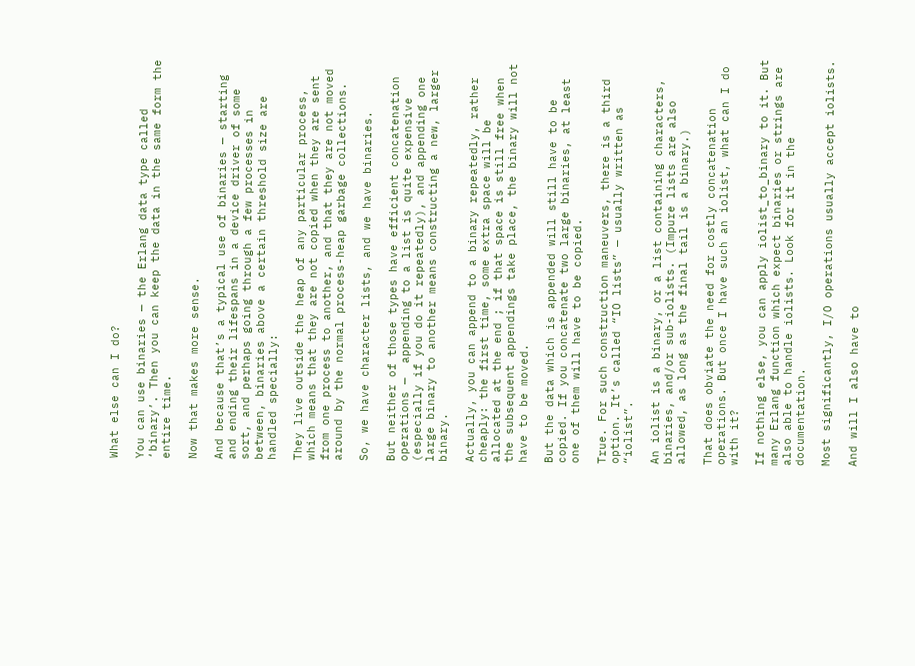What else can I do?

You can use binaries — the Erlang data type called ‘binary’. Then you can keep the data in the same form the entire time.

Now that makes more sense.

And because that’s a typical use of binaries — starting and ending their lifespans in a device driver of some sort, and perhaps going through a few processes in between, binaries above a certain threshold size are handled specially:

They live outside the heap of any particular process, which means that they are not copied when they are sent from one process to another, and that they are not moved around by the normal process-heap garbage collections.

So, we have character lists, and we have binaries.

But neither of those types have efficient concatenation operations —  appending to a list is quite expensive (especially if you do it repeatedly), and appending one large binary to another means constructing a new, larger binary.

Actually, you can append to a binary repeatedly, rather cheaply: the first time, some extra space will be allocated at the end ; if that space is still free when the subsequent appendings take place, the binary will not have to be moved.

But the data which is appended will still have to be copied. If you concatenate two large binaries, at least one of them will have to be copied.

True. For such construction maneuvers, there is a third option. It’s called “IO lists” — usually written as “iolist”.

An iolist is a binary, or a list containing characters, binaries, and/or sub-iolists. (Impure lists are also allowed, as long as the final tail is a binary.)

That does obviate the need for costly concatenation operations. But once I have such an iolist, what can I do with it?

If nothing else, you can apply iolist_to_binary to it. But many Erlang function which expect binaries or strings are also able to handle iolists. Look for it in the documentation.

Most significantly, I/O operations usually accept iolists.

And will I also have to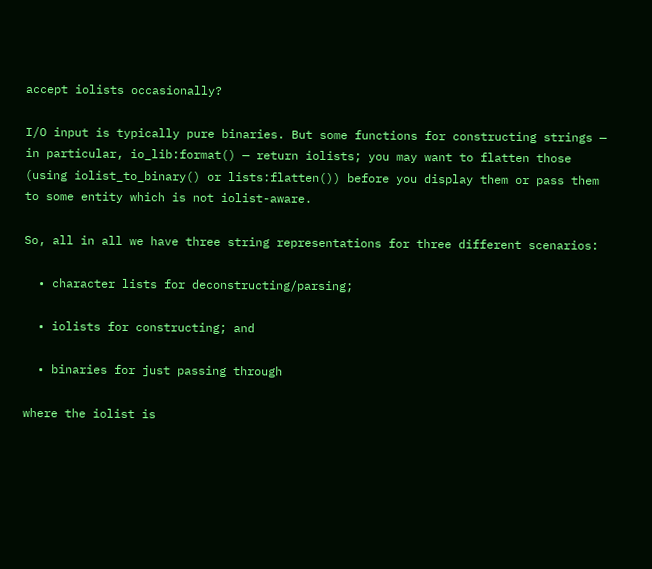accept iolists occasionally?

I/O input is typically pure binaries. But some functions for constructing strings — in particular, io_lib:format() — return iolists; you may want to flatten those (using iolist_to_binary() or lists:flatten()) before you display them or pass them to some entity which is not iolist-aware.

So, all in all we have three string representations for three different scenarios:

  • character lists for deconstructing/parsing;

  • iolists for constructing; and

  • binaries for just passing through

where the iolist is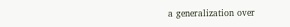a generalization over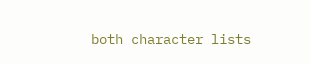both character lists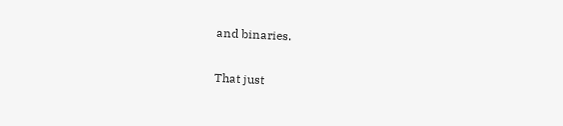and binaries.

That just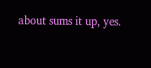about sums it up, yes.